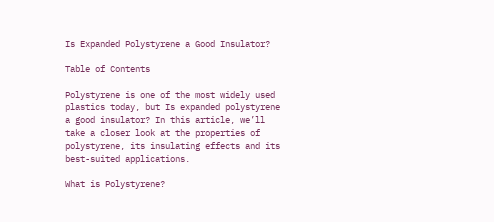Is Expanded Polystyrene a Good Insulator?

Table of Contents

Polystyrene is one of the most widely used plastics today, but Is expanded polystyrene a good insulator? In this article, we’ll take a closer look at the properties of polystyrene, its insulating effects and its best-suited applications.

What is Polystyrene?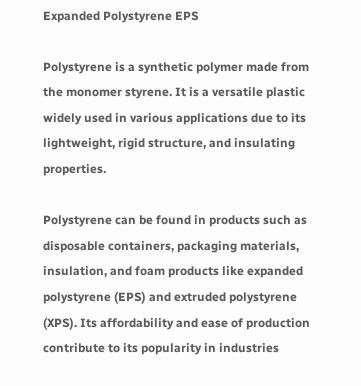Expanded Polystyrene EPS

Polystyrene is a synthetic polymer made from the monomer styrene. It is a versatile plastic widely used in various applications due to its lightweight, rigid structure, and insulating properties.

Polystyrene can be found in products such as disposable containers, packaging materials, insulation, and foam products like expanded polystyrene (EPS) and extruded polystyrene (XPS). Its affordability and ease of production contribute to its popularity in industries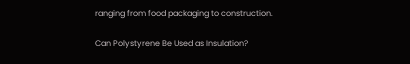ranging from food packaging to construction.

Can Polystyrene Be Used as Insulation?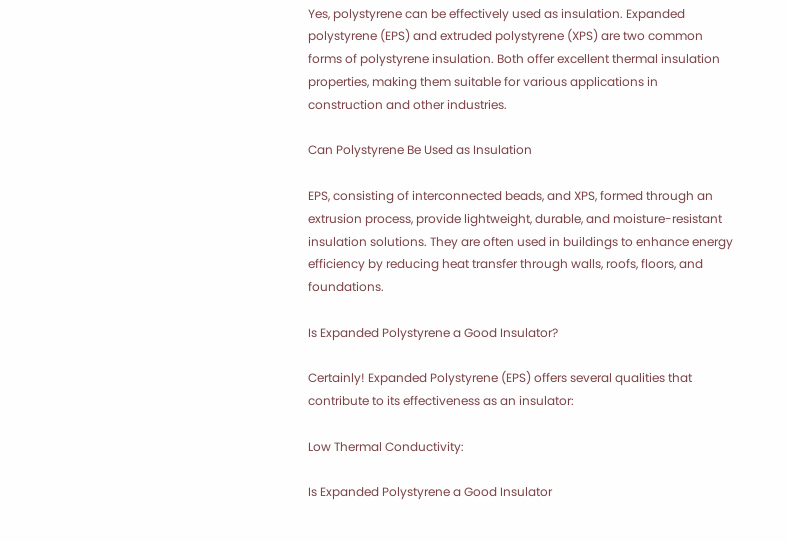Yes, polystyrene can be effectively used as insulation. Expanded polystyrene (EPS) and extruded polystyrene (XPS) are two common forms of polystyrene insulation. Both offer excellent thermal insulation properties, making them suitable for various applications in construction and other industries.

Can Polystyrene Be Used as Insulation

EPS, consisting of interconnected beads, and XPS, formed through an extrusion process, provide lightweight, durable, and moisture-resistant insulation solutions. They are often used in buildings to enhance energy efficiency by reducing heat transfer through walls, roofs, floors, and foundations.

Is Expanded Polystyrene a Good Insulator?

Certainly! Expanded Polystyrene (EPS) offers several qualities that contribute to its effectiveness as an insulator:

Low Thermal Conductivity:

Is Expanded Polystyrene a Good Insulator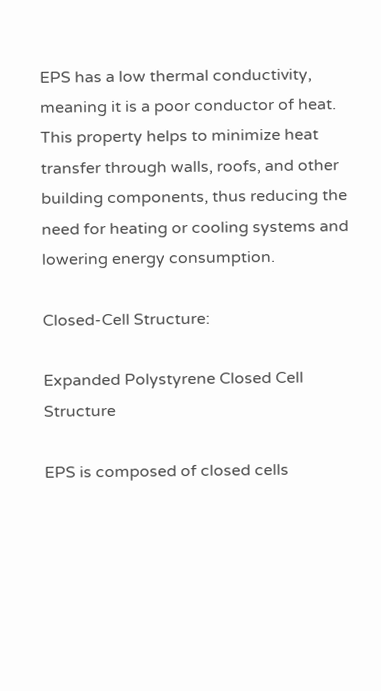EPS has a low thermal conductivity, meaning it is a poor conductor of heat. This property helps to minimize heat transfer through walls, roofs, and other building components, thus reducing the need for heating or cooling systems and lowering energy consumption.

Closed-Cell Structure:

Expanded Polystyrene Closed Cell Structure

EPS is composed of closed cells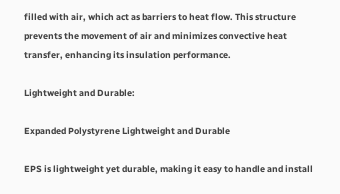filled with air, which act as barriers to heat flow. This structure prevents the movement of air and minimizes convective heat transfer, enhancing its insulation performance.

Lightweight and Durable:

Expanded Polystyrene Lightweight and Durable

EPS is lightweight yet durable, making it easy to handle and install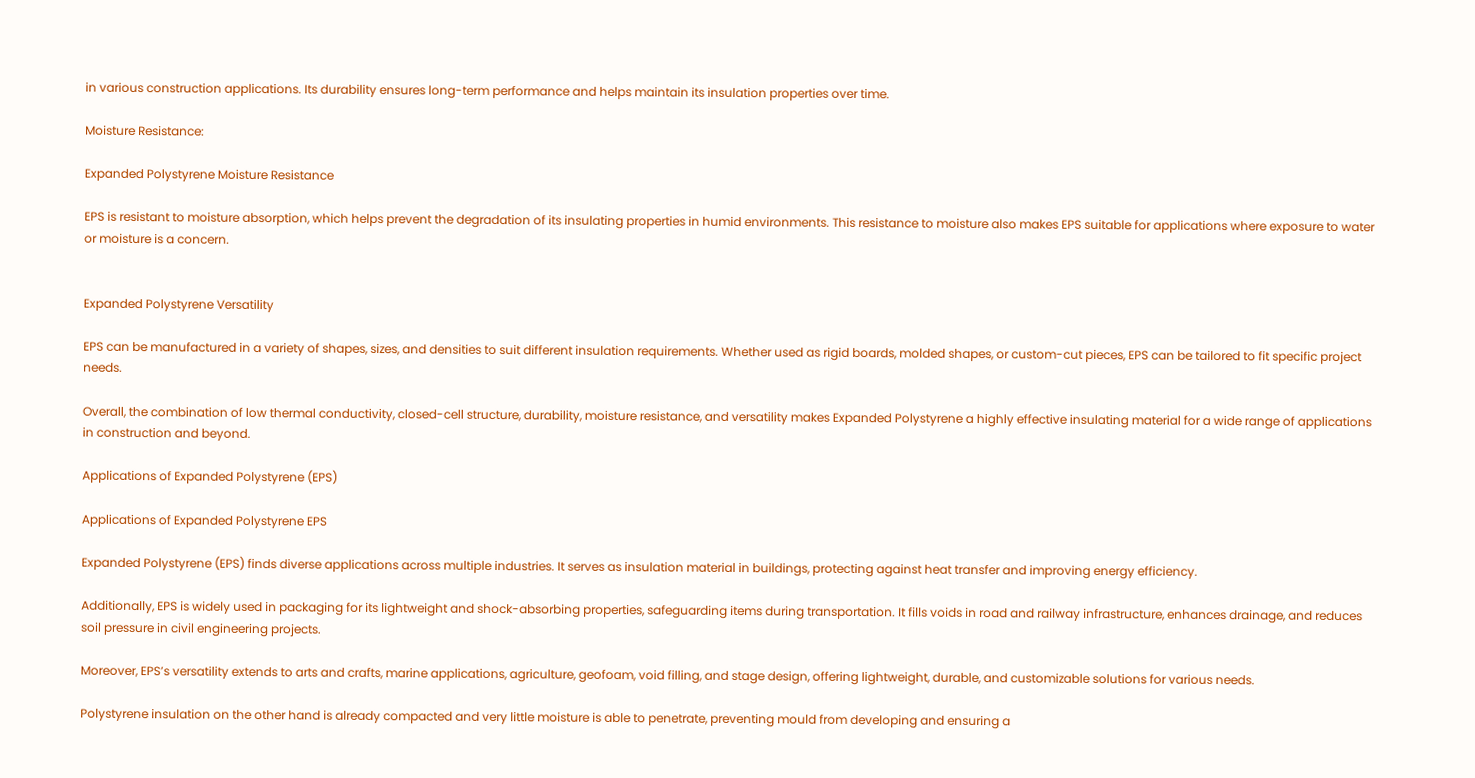in various construction applications. Its durability ensures long-term performance and helps maintain its insulation properties over time.

Moisture Resistance:

Expanded Polystyrene Moisture Resistance

EPS is resistant to moisture absorption, which helps prevent the degradation of its insulating properties in humid environments. This resistance to moisture also makes EPS suitable for applications where exposure to water or moisture is a concern.


Expanded Polystyrene Versatility

EPS can be manufactured in a variety of shapes, sizes, and densities to suit different insulation requirements. Whether used as rigid boards, molded shapes, or custom-cut pieces, EPS can be tailored to fit specific project needs.

Overall, the combination of low thermal conductivity, closed-cell structure, durability, moisture resistance, and versatility makes Expanded Polystyrene a highly effective insulating material for a wide range of applications in construction and beyond.

Applications of Expanded Polystyrene (EPS)

Applications of Expanded Polystyrene EPS

Expanded Polystyrene (EPS) finds diverse applications across multiple industries. It serves as insulation material in buildings, protecting against heat transfer and improving energy efficiency.

Additionally, EPS is widely used in packaging for its lightweight and shock-absorbing properties, safeguarding items during transportation. It fills voids in road and railway infrastructure, enhances drainage, and reduces soil pressure in civil engineering projects.

Moreover, EPS’s versatility extends to arts and crafts, marine applications, agriculture, geofoam, void filling, and stage design, offering lightweight, durable, and customizable solutions for various needs.

Polystyrene insulation on the other hand is already compacted and very little moisture is able to penetrate, preventing mould from developing and ensuring a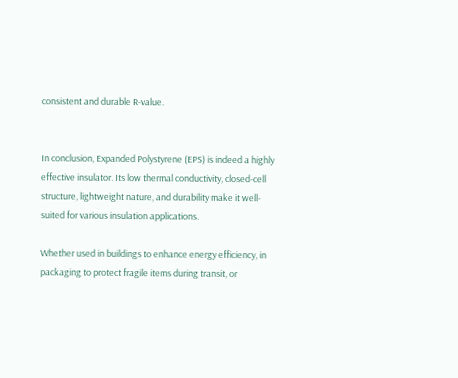consistent and durable R-value.


In conclusion, Expanded Polystyrene (EPS) is indeed a highly effective insulator. Its low thermal conductivity, closed-cell structure, lightweight nature, and durability make it well-suited for various insulation applications.

Whether used in buildings to enhance energy efficiency, in packaging to protect fragile items during transit, or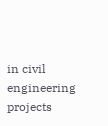in civil engineering projects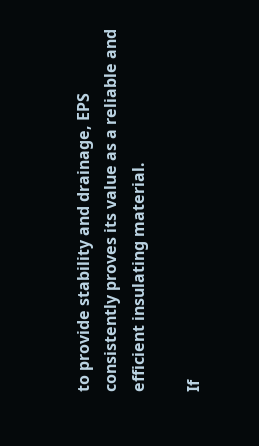to provide stability and drainage, EPS consistently proves its value as a reliable and efficient insulating material.

If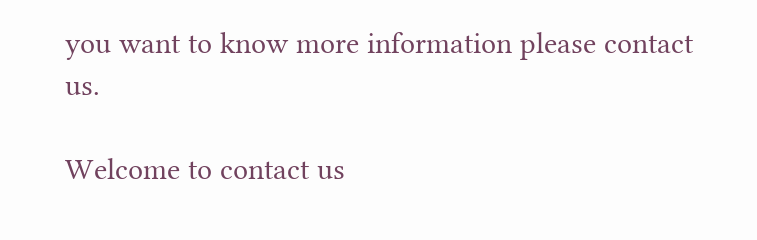you want to know more information please contact us.

Welcome to contact us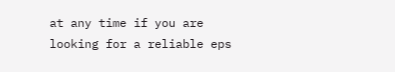at any time if you are looking for a reliable eps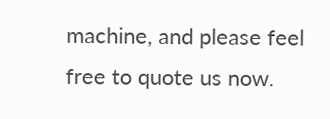machine, and please feel free to quote us now.